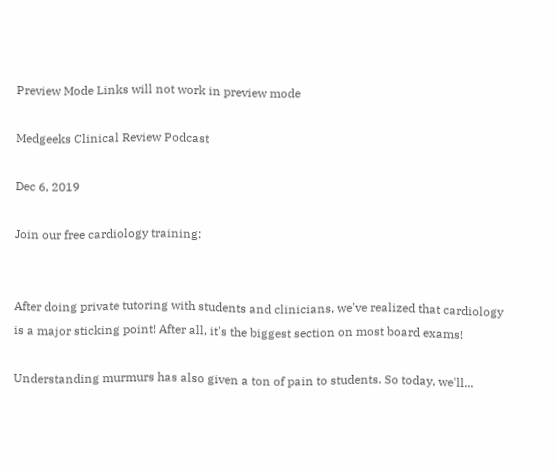Preview Mode Links will not work in preview mode

Medgeeks Clinical Review Podcast

Dec 6, 2019

Join our free cardiology training:


After doing private tutoring with students and clinicians, we've realized that cardiology is a major sticking point! After all, it's the biggest section on most board exams!

Understanding murmurs has also given a ton of pain to students. So today, we'll...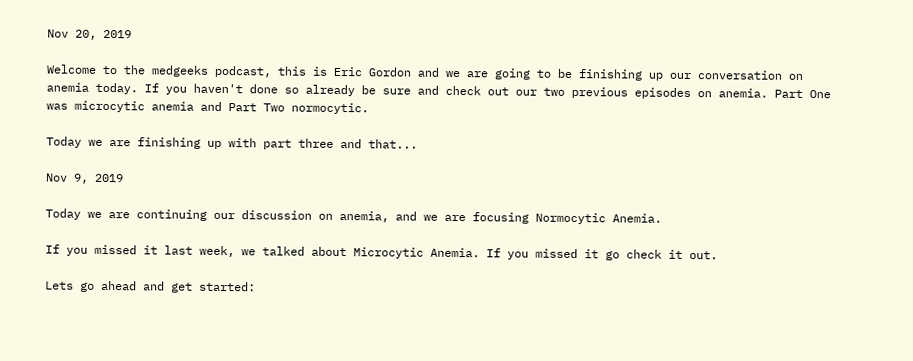Nov 20, 2019

Welcome to the medgeeks podcast, this is Eric Gordon and we are going to be finishing up our conversation on anemia today. If you haven't done so already be sure and check out our two previous episodes on anemia. Part One was microcytic anemia and Part Two normocytic.

Today we are finishing up with part three and that...

Nov 9, 2019

Today we are continuing our discussion on anemia, and we are focusing Normocytic Anemia.

If you missed it last week, we talked about Microcytic Anemia. If you missed it go check it out.

Lets go ahead and get started: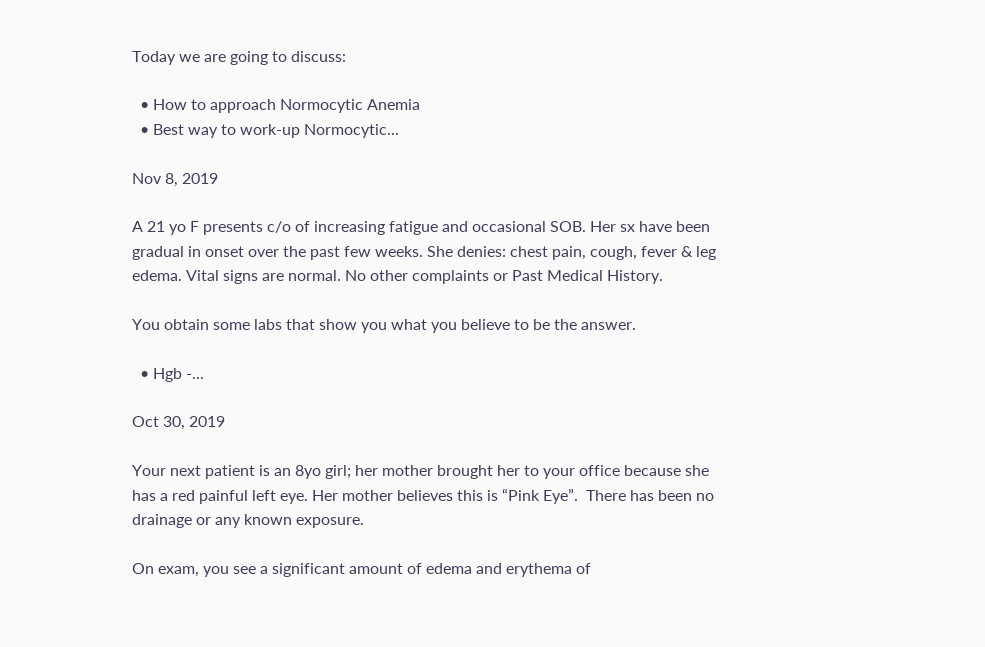Today we are going to discuss:

  • How to approach Normocytic Anemia
  • Best way to work-up Normocytic...

Nov 8, 2019

A 21 yo F presents c/o of increasing fatigue and occasional SOB. Her sx have been gradual in onset over the past few weeks. She denies: chest pain, cough, fever & leg edema. Vital signs are normal. No other complaints or Past Medical History.

You obtain some labs that show you what you believe to be the answer.

  • Hgb -...

Oct 30, 2019

Your next patient is an 8yo girl; her mother brought her to your office because she has a red painful left eye. Her mother believes this is “Pink Eye”.  There has been no drainage or any known exposure.

On exam, you see a significant amount of edema and erythema of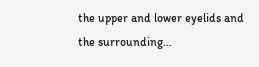the upper and lower eyelids and the surrounding...